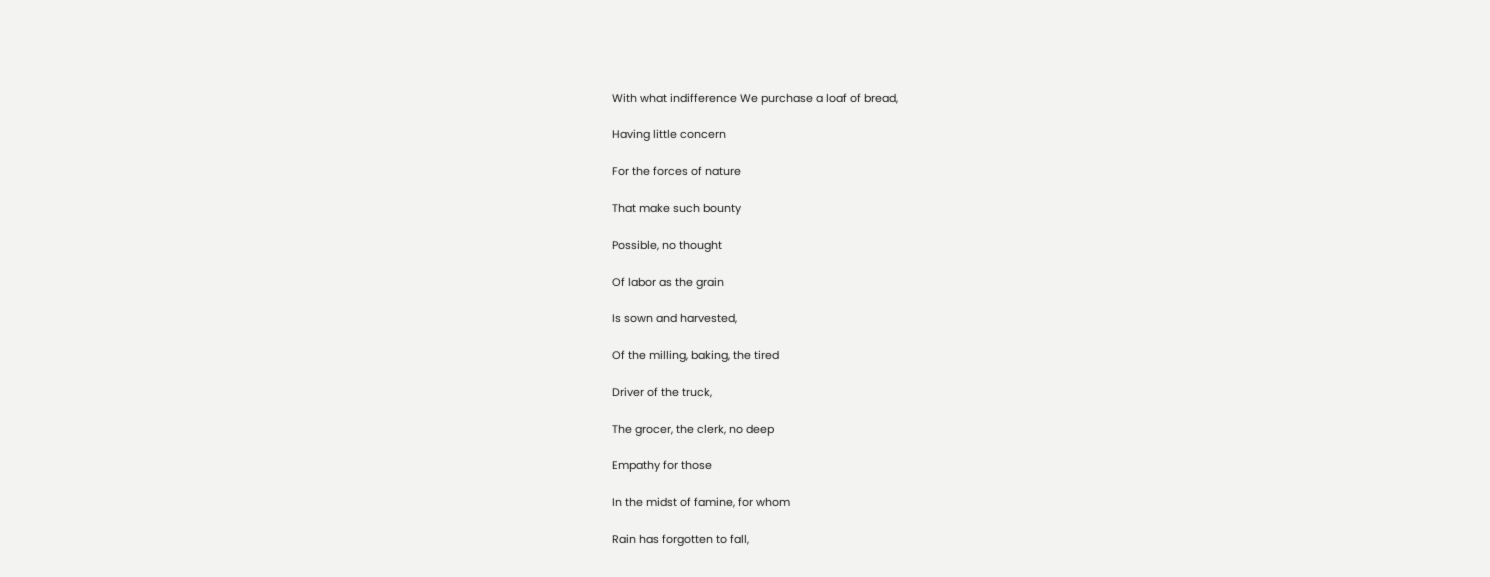With what indifference We purchase a loaf of bread,

Having little concern

For the forces of nature

That make such bounty

Possible, no thought

Of labor as the grain

Is sown and harvested,

Of the milling, baking, the tired

Driver of the truck,

The grocer, the clerk, no deep

Empathy for those

In the midst of famine, for whom

Rain has forgotten to fall,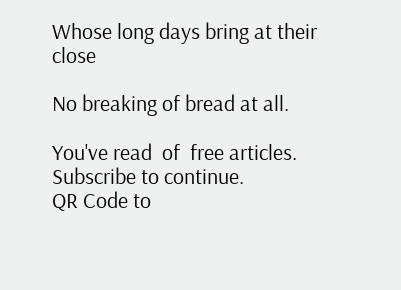Whose long days bring at their close

No breaking of bread at all.

You've read  of  free articles. Subscribe to continue.
QR Code to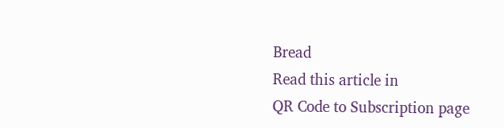Bread
Read this article in
QR Code to Subscription page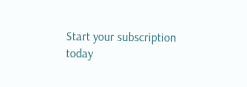Start your subscription today